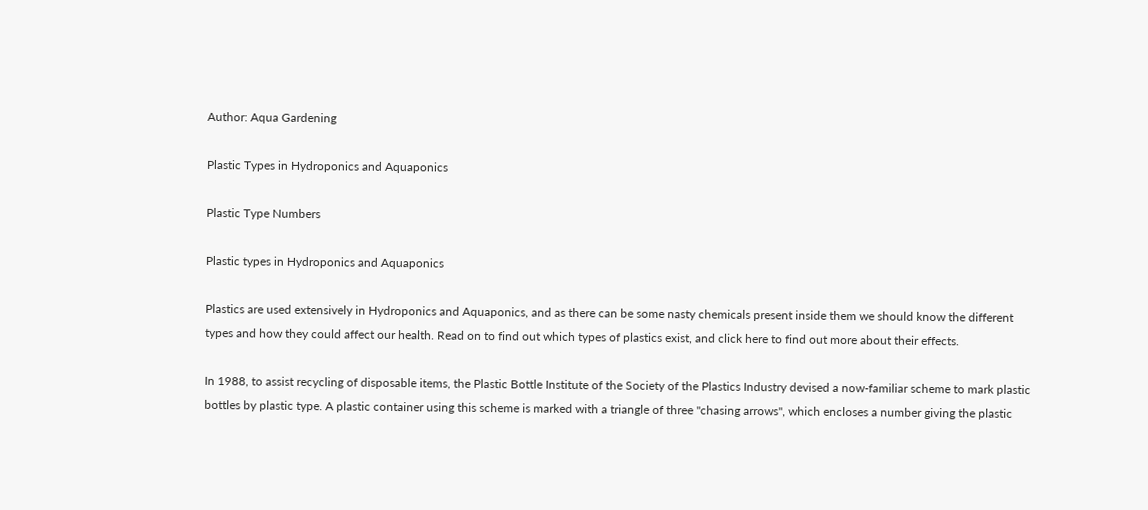Author: Aqua Gardening

Plastic Types in Hydroponics and Aquaponics

Plastic Type Numbers

Plastic types in Hydroponics and Aquaponics

Plastics are used extensively in Hydroponics and Aquaponics, and as there can be some nasty chemicals present inside them we should know the different types and how they could affect our health. Read on to find out which types of plastics exist, and click here to find out more about their effects.

In 1988, to assist recycling of disposable items, the Plastic Bottle Institute of the Society of the Plastics Industry devised a now-familiar scheme to mark plastic bottles by plastic type. A plastic container using this scheme is marked with a triangle of three "chasing arrows", which encloses a number giving the plastic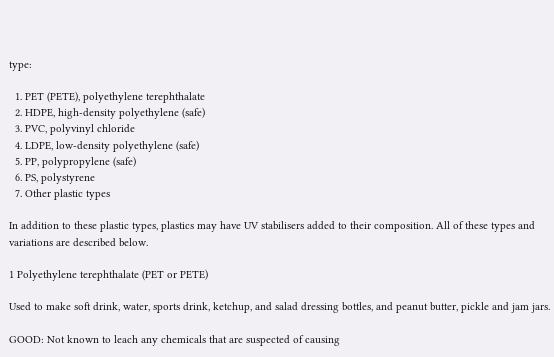type:

  1. PET (PETE), polyethylene terephthalate
  2. HDPE, high-density polyethylene (safe)
  3. PVC, polyvinyl chloride
  4. LDPE, low-density polyethylene (safe)
  5. PP, polypropylene (safe)
  6. PS, polystyrene
  7. Other plastic types

In addition to these plastic types, plastics may have UV stabilisers added to their composition. All of these types and variations are described below.

1 Polyethylene terephthalate (PET or PETE)

Used to make soft drink, water, sports drink, ketchup, and salad dressing bottles, and peanut butter, pickle and jam jars.

GOOD: Not known to leach any chemicals that are suspected of causing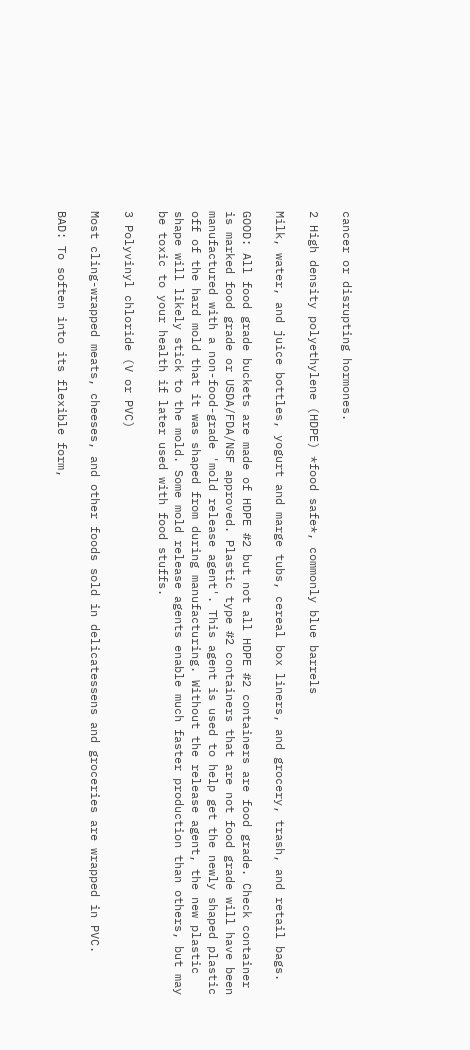cancer or disrupting hormones.

2 High density polyethylene (HDPE) *food safe*, commonly blue barrels

Milk, water, and juice bottles, yogurt and marge tubs, cereal box liners, and grocery, trash, and retail bags.

GOOD: All food grade buckets are made of HDPE #2 but not all HDPE #2 containers are food grade. Check container is marked food grade or USDA/FDA/NSF approved. Plastic type #2 containers that are not food grade will have been manufactured with a non-food-grade 'mold release agent'. This agent is used to help get the newly shaped plastic off of the hard mold that it was shaped from during manufacturing. Without the release agent, the new plastic shape will likely stick to the mold. Some mold release agents enable much faster production than others, but may be toxic to your health if later used with food stuffs.

3 Polyvinyl chloride (V or PVC)

Most cling-wrapped meats, cheeses, and other foods sold in delicatessens and groceries are wrapped in PVC.

BAD: To soften into its flexible form,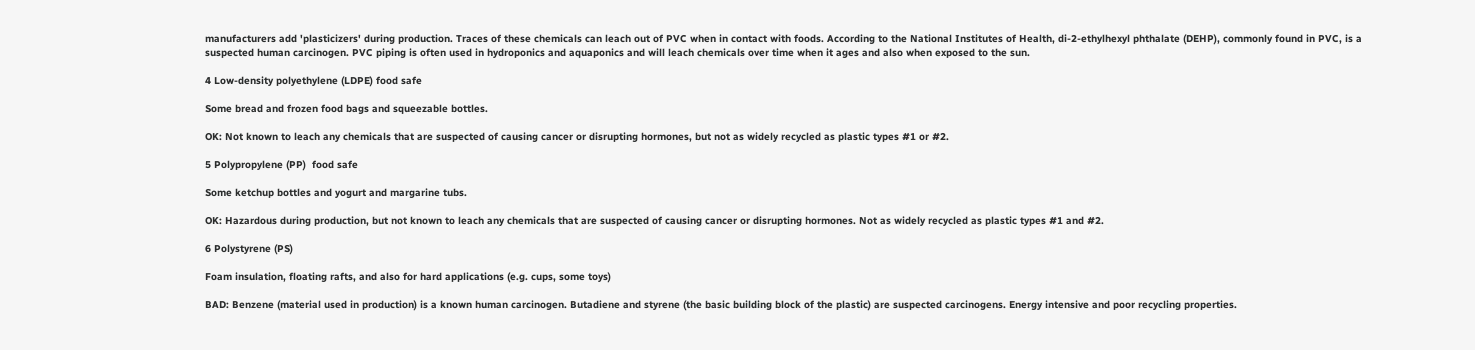manufacturers add 'plasticizers' during production. Traces of these chemicals can leach out of PVC when in contact with foods. According to the National Institutes of Health, di-2-ethylhexyl phthalate (DEHP), commonly found in PVC, is a suspected human carcinogen. PVC piping is often used in hydroponics and aquaponics and will leach chemicals over time when it ages and also when exposed to the sun.

4 Low-density polyethylene (LDPE) food safe

Some bread and frozen food bags and squeezable bottles.

OK: Not known to leach any chemicals that are suspected of causing cancer or disrupting hormones, but not as widely recycled as plastic types #1 or #2.

5 Polypropylene (PP)  food safe

Some ketchup bottles and yogurt and margarine tubs.

OK: Hazardous during production, but not known to leach any chemicals that are suspected of causing cancer or disrupting hormones. Not as widely recycled as plastic types #1 and #2.

6 Polystyrene (PS)

Foam insulation, floating rafts, and also for hard applications (e.g. cups, some toys)

BAD: Benzene (material used in production) is a known human carcinogen. Butadiene and styrene (the basic building block of the plastic) are suspected carcinogens. Energy intensive and poor recycling properties.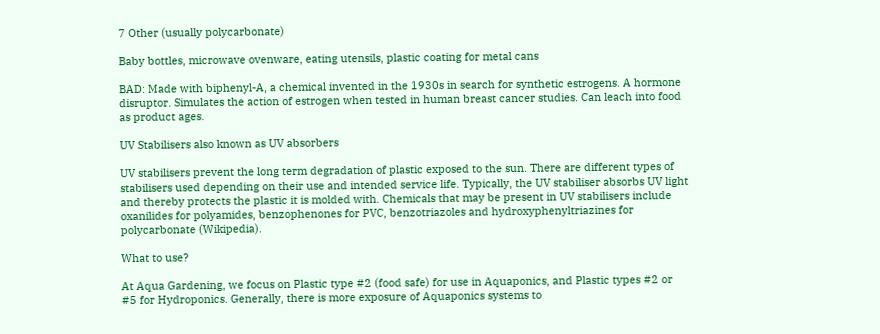7 Other (usually polycarbonate)

Baby bottles, microwave ovenware, eating utensils, plastic coating for metal cans

BAD: Made with biphenyl-A, a chemical invented in the 1930s in search for synthetic estrogens. A hormone disruptor. Simulates the action of estrogen when tested in human breast cancer studies. Can leach into food as product ages.

UV Stabilisers also known as UV absorbers

UV stabilisers prevent the long term degradation of plastic exposed to the sun. There are different types of stabilisers used depending on their use and intended service life. Typically, the UV stabiliser absorbs UV light and thereby protects the plastic it is molded with. Chemicals that may be present in UV stabilisers include oxanilides for polyamides, benzophenones for PVC, benzotriazoles and hydroxyphenyltriazines for polycarbonate (Wikipedia).

What to use?

At Aqua Gardening, we focus on Plastic type #2 (food safe) for use in Aquaponics, and Plastic types #2 or #5 for Hydroponics. Generally, there is more exposure of Aquaponics systems to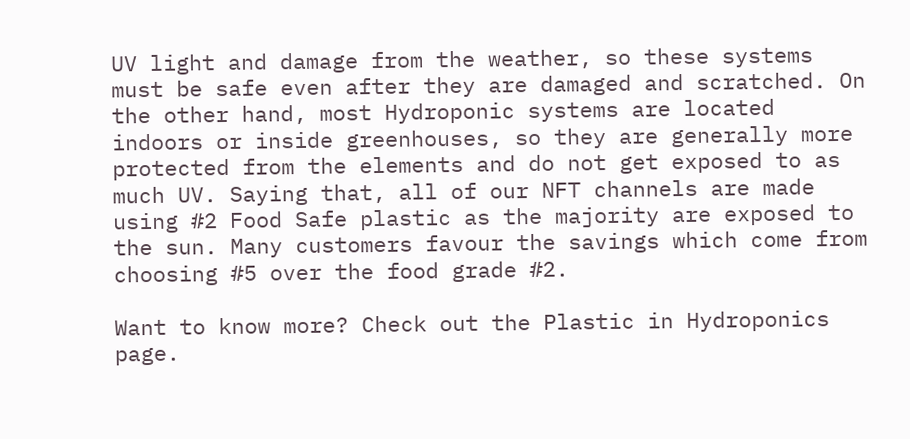UV light and damage from the weather, so these systems must be safe even after they are damaged and scratched. On the other hand, most Hydroponic systems are located indoors or inside greenhouses, so they are generally more protected from the elements and do not get exposed to as much UV. Saying that, all of our NFT channels are made using #2 Food Safe plastic as the majority are exposed to the sun. Many customers favour the savings which come from choosing #5 over the food grade #2.

Want to know more? Check out the Plastic in Hydroponics page.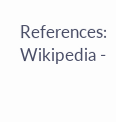References: Wikipedia -